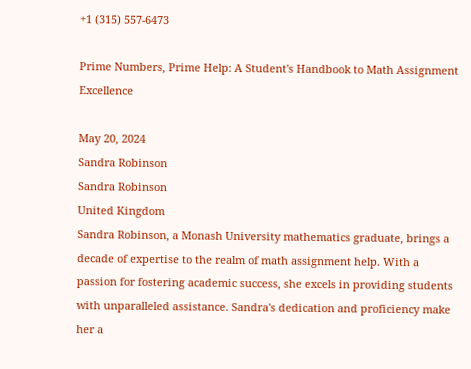+1 (315) 557-6473

Prime Numbers, Prime Help: A Student's Handbook to Math Assignment Excellence

May 20, 2024
Sandra Robinson
Sandra Robinson
United Kingdom
Sandra Robinson, a Monash University mathematics graduate, brings a decade of expertise to the realm of math assignment help. With a passion for fostering academic success, she excels in providing students with unparalleled assistance. Sandra's dedication and proficiency make her a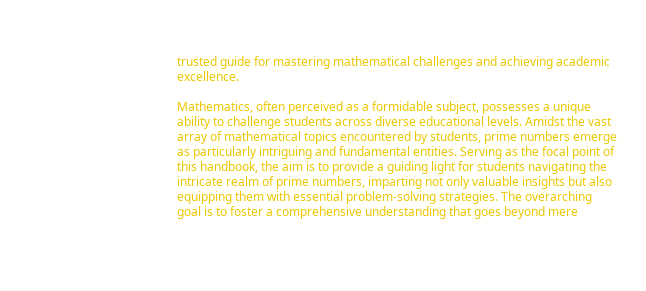trusted guide for mastering mathematical challenges and achieving academic excellence.

Mathematics, often perceived as a formidable subject, possesses a unique ability to challenge students across diverse educational levels. Amidst the vast array of mathematical topics encountered by students, prime numbers emerge as particularly intriguing and fundamental entities. Serving as the focal point of this handbook, the aim is to provide a guiding light for students navigating the intricate realm of prime numbers, imparting not only valuable insights but also equipping them with essential problem-solving strategies. The overarching goal is to foster a comprehensive understanding that goes beyond mere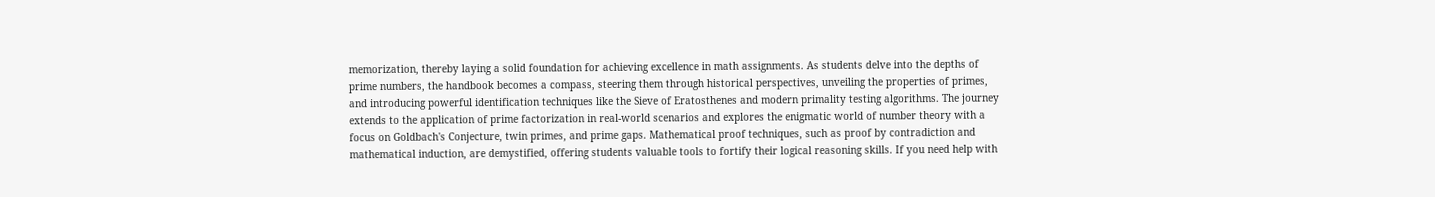memorization, thereby laying a solid foundation for achieving excellence in math assignments. As students delve into the depths of prime numbers, the handbook becomes a compass, steering them through historical perspectives, unveiling the properties of primes, and introducing powerful identification techniques like the Sieve of Eratosthenes and modern primality testing algorithms. The journey extends to the application of prime factorization in real-world scenarios and explores the enigmatic world of number theory with a focus on Goldbach's Conjecture, twin primes, and prime gaps. Mathematical proof techniques, such as proof by contradiction and mathematical induction, are demystified, offering students valuable tools to fortify their logical reasoning skills. If you need help with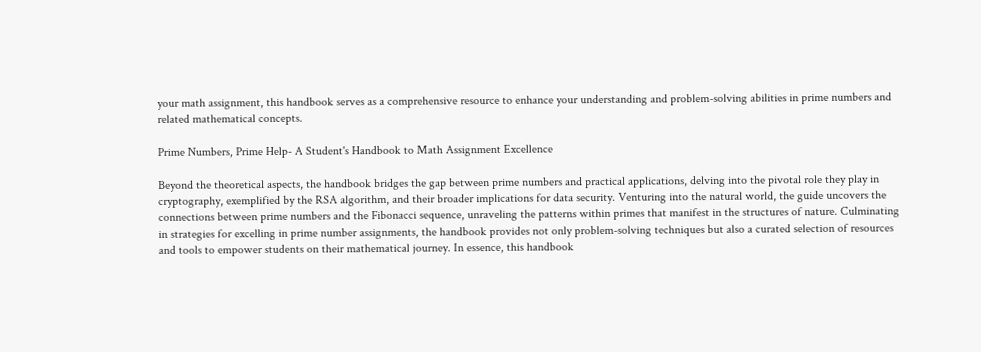your math assignment, this handbook serves as a comprehensive resource to enhance your understanding and problem-solving abilities in prime numbers and related mathematical concepts.

Prime Numbers, Prime Help- A Student's Handbook to Math Assignment Excellence

Beyond the theoretical aspects, the handbook bridges the gap between prime numbers and practical applications, delving into the pivotal role they play in cryptography, exemplified by the RSA algorithm, and their broader implications for data security. Venturing into the natural world, the guide uncovers the connections between prime numbers and the Fibonacci sequence, unraveling the patterns within primes that manifest in the structures of nature. Culminating in strategies for excelling in prime number assignments, the handbook provides not only problem-solving techniques but also a curated selection of resources and tools to empower students on their mathematical journey. In essence, this handbook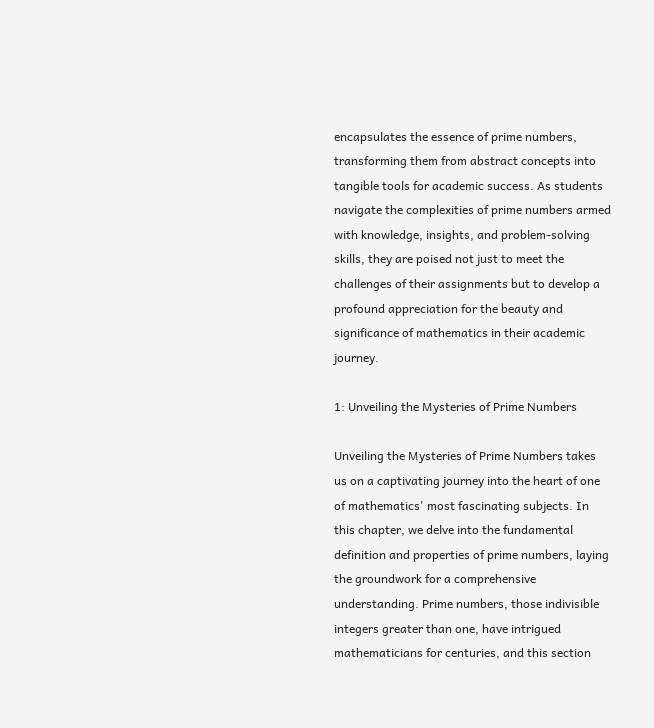encapsulates the essence of prime numbers, transforming them from abstract concepts into tangible tools for academic success. As students navigate the complexities of prime numbers armed with knowledge, insights, and problem-solving skills, they are poised not just to meet the challenges of their assignments but to develop a profound appreciation for the beauty and significance of mathematics in their academic journey.

1: Unveiling the Mysteries of Prime Numbers

Unveiling the Mysteries of Prime Numbers takes us on a captivating journey into the heart of one of mathematics' most fascinating subjects. In this chapter, we delve into the fundamental definition and properties of prime numbers, laying the groundwork for a comprehensive understanding. Prime numbers, those indivisible integers greater than one, have intrigued mathematicians for centuries, and this section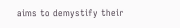aims to demystify their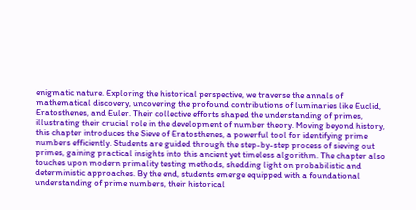enigmatic nature. Exploring the historical perspective, we traverse the annals of mathematical discovery, uncovering the profound contributions of luminaries like Euclid, Eratosthenes, and Euler. Their collective efforts shaped the understanding of primes, illustrating their crucial role in the development of number theory. Moving beyond history, this chapter introduces the Sieve of Eratosthenes, a powerful tool for identifying prime numbers efficiently. Students are guided through the step-by-step process of sieving out primes, gaining practical insights into this ancient yet timeless algorithm. The chapter also touches upon modern primality testing methods, shedding light on probabilistic and deterministic approaches. By the end, students emerge equipped with a foundational understanding of prime numbers, their historical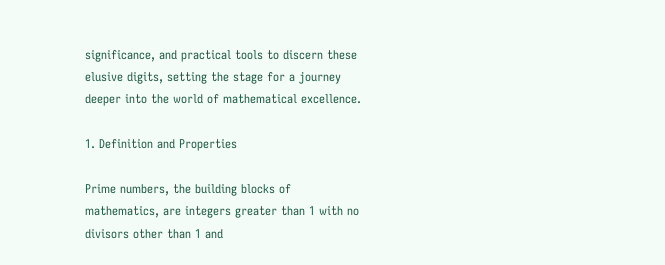significance, and practical tools to discern these elusive digits, setting the stage for a journey deeper into the world of mathematical excellence.

1. Definition and Properties

Prime numbers, the building blocks of mathematics, are integers greater than 1 with no divisors other than 1 and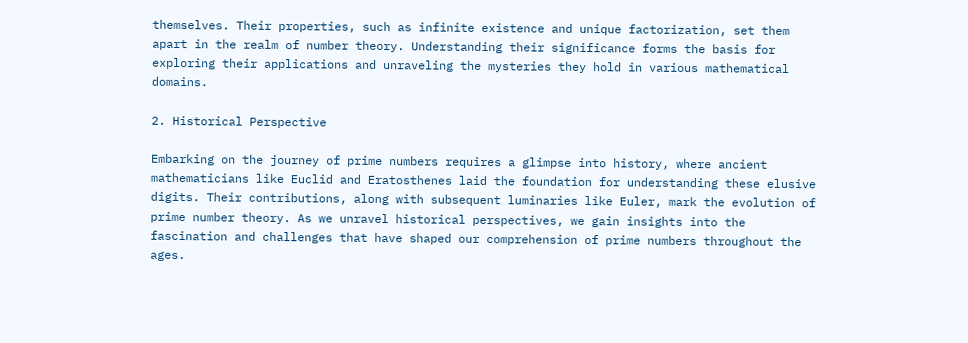themselves. Their properties, such as infinite existence and unique factorization, set them apart in the realm of number theory. Understanding their significance forms the basis for exploring their applications and unraveling the mysteries they hold in various mathematical domains.

2. Historical Perspective

Embarking on the journey of prime numbers requires a glimpse into history, where ancient mathematicians like Euclid and Eratosthenes laid the foundation for understanding these elusive digits. Their contributions, along with subsequent luminaries like Euler, mark the evolution of prime number theory. As we unravel historical perspectives, we gain insights into the fascination and challenges that have shaped our comprehension of prime numbers throughout the ages.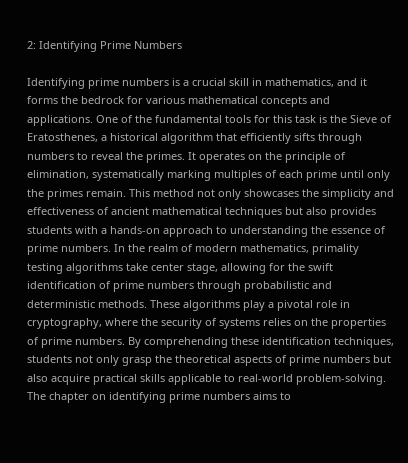2: Identifying Prime Numbers

Identifying prime numbers is a crucial skill in mathematics, and it forms the bedrock for various mathematical concepts and applications. One of the fundamental tools for this task is the Sieve of Eratosthenes, a historical algorithm that efficiently sifts through numbers to reveal the primes. It operates on the principle of elimination, systematically marking multiples of each prime until only the primes remain. This method not only showcases the simplicity and effectiveness of ancient mathematical techniques but also provides students with a hands-on approach to understanding the essence of prime numbers. In the realm of modern mathematics, primality testing algorithms take center stage, allowing for the swift identification of prime numbers through probabilistic and deterministic methods. These algorithms play a pivotal role in cryptography, where the security of systems relies on the properties of prime numbers. By comprehending these identification techniques, students not only grasp the theoretical aspects of prime numbers but also acquire practical skills applicable to real-world problem-solving. The chapter on identifying prime numbers aims to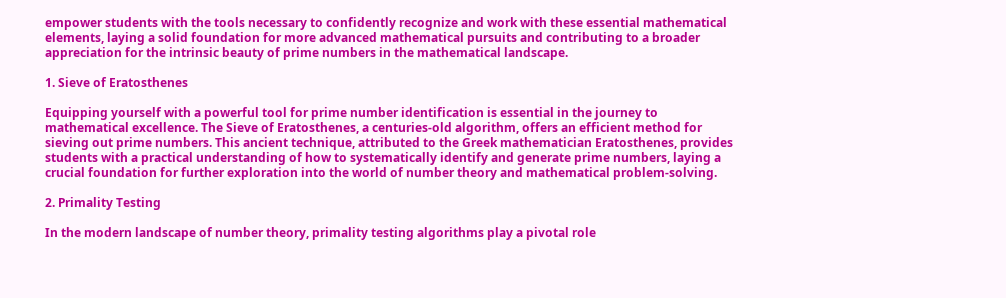empower students with the tools necessary to confidently recognize and work with these essential mathematical elements, laying a solid foundation for more advanced mathematical pursuits and contributing to a broader appreciation for the intrinsic beauty of prime numbers in the mathematical landscape.

1. Sieve of Eratosthenes

Equipping yourself with a powerful tool for prime number identification is essential in the journey to mathematical excellence. The Sieve of Eratosthenes, a centuries-old algorithm, offers an efficient method for sieving out prime numbers. This ancient technique, attributed to the Greek mathematician Eratosthenes, provides students with a practical understanding of how to systematically identify and generate prime numbers, laying a crucial foundation for further exploration into the world of number theory and mathematical problem-solving.

2. Primality Testing

In the modern landscape of number theory, primality testing algorithms play a pivotal role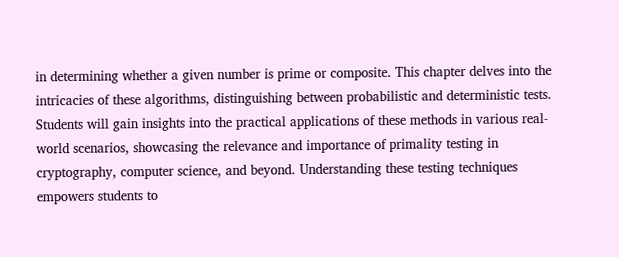in determining whether a given number is prime or composite. This chapter delves into the intricacies of these algorithms, distinguishing between probabilistic and deterministic tests. Students will gain insights into the practical applications of these methods in various real-world scenarios, showcasing the relevance and importance of primality testing in cryptography, computer science, and beyond. Understanding these testing techniques empowers students to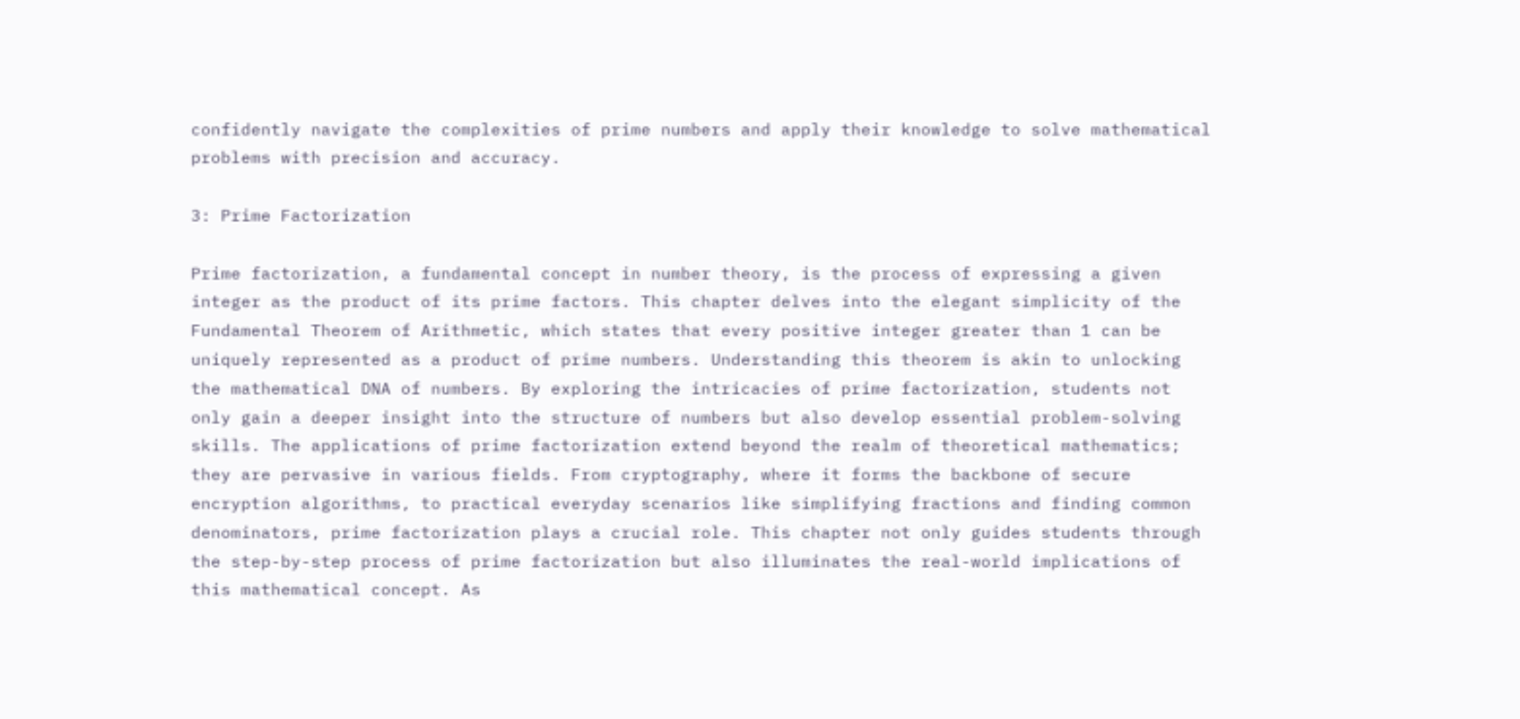confidently navigate the complexities of prime numbers and apply their knowledge to solve mathematical problems with precision and accuracy.

3: Prime Factorization

Prime factorization, a fundamental concept in number theory, is the process of expressing a given integer as the product of its prime factors. This chapter delves into the elegant simplicity of the Fundamental Theorem of Arithmetic, which states that every positive integer greater than 1 can be uniquely represented as a product of prime numbers. Understanding this theorem is akin to unlocking the mathematical DNA of numbers. By exploring the intricacies of prime factorization, students not only gain a deeper insight into the structure of numbers but also develop essential problem-solving skills. The applications of prime factorization extend beyond the realm of theoretical mathematics; they are pervasive in various fields. From cryptography, where it forms the backbone of secure encryption algorithms, to practical everyday scenarios like simplifying fractions and finding common denominators, prime factorization plays a crucial role. This chapter not only guides students through the step-by-step process of prime factorization but also illuminates the real-world implications of this mathematical concept. As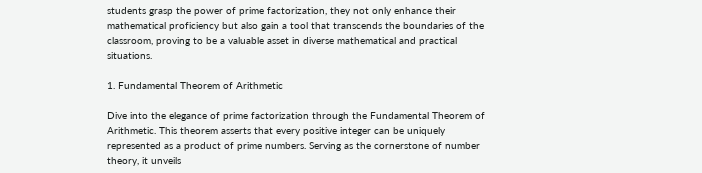students grasp the power of prime factorization, they not only enhance their mathematical proficiency but also gain a tool that transcends the boundaries of the classroom, proving to be a valuable asset in diverse mathematical and practical situations.

1. Fundamental Theorem of Arithmetic

Dive into the elegance of prime factorization through the Fundamental Theorem of Arithmetic. This theorem asserts that every positive integer can be uniquely represented as a product of prime numbers. Serving as the cornerstone of number theory, it unveils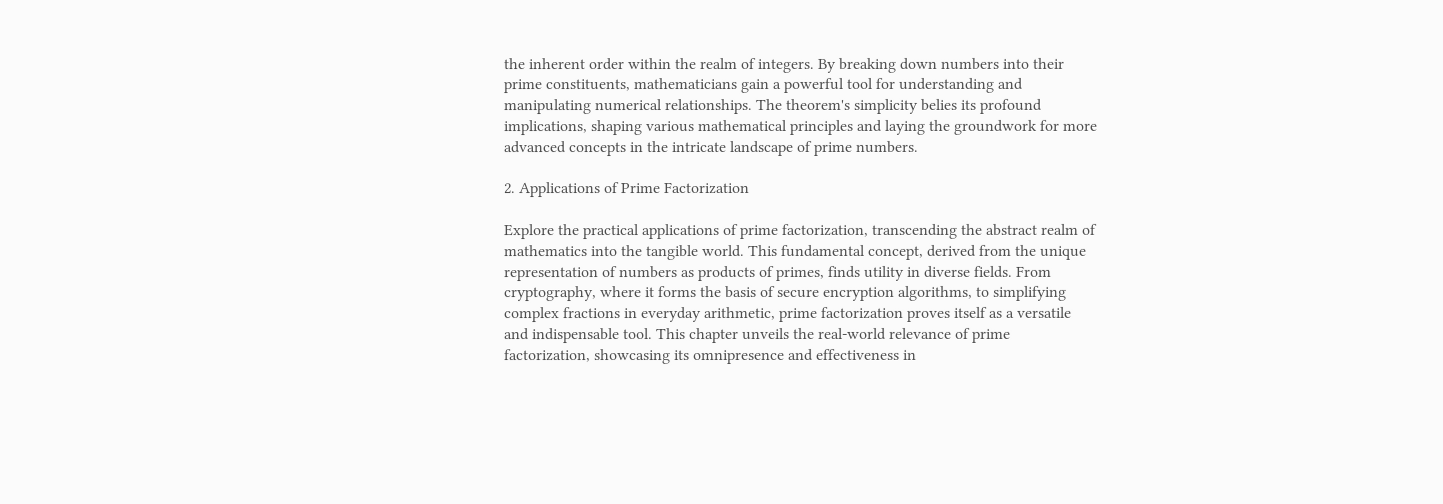the inherent order within the realm of integers. By breaking down numbers into their prime constituents, mathematicians gain a powerful tool for understanding and manipulating numerical relationships. The theorem's simplicity belies its profound implications, shaping various mathematical principles and laying the groundwork for more advanced concepts in the intricate landscape of prime numbers.

2. Applications of Prime Factorization

Explore the practical applications of prime factorization, transcending the abstract realm of mathematics into the tangible world. This fundamental concept, derived from the unique representation of numbers as products of primes, finds utility in diverse fields. From cryptography, where it forms the basis of secure encryption algorithms, to simplifying complex fractions in everyday arithmetic, prime factorization proves itself as a versatile and indispensable tool. This chapter unveils the real-world relevance of prime factorization, showcasing its omnipresence and effectiveness in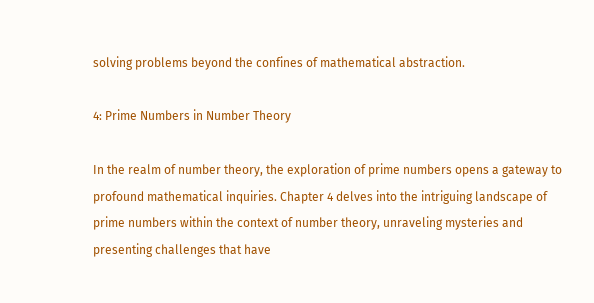solving problems beyond the confines of mathematical abstraction.

4: Prime Numbers in Number Theory

In the realm of number theory, the exploration of prime numbers opens a gateway to profound mathematical inquiries. Chapter 4 delves into the intriguing landscape of prime numbers within the context of number theory, unraveling mysteries and presenting challenges that have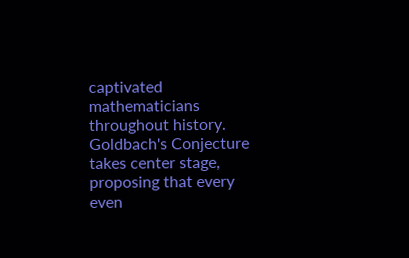captivated mathematicians throughout history. Goldbach's Conjecture takes center stage, proposing that every even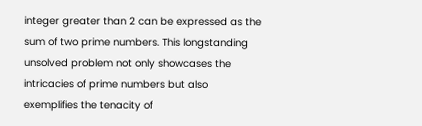integer greater than 2 can be expressed as the sum of two prime numbers. This longstanding unsolved problem not only showcases the intricacies of prime numbers but also exemplifies the tenacity of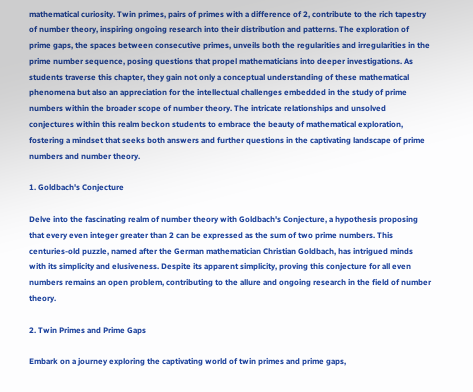mathematical curiosity. Twin primes, pairs of primes with a difference of 2, contribute to the rich tapestry of number theory, inspiring ongoing research into their distribution and patterns. The exploration of prime gaps, the spaces between consecutive primes, unveils both the regularities and irregularities in the prime number sequence, posing questions that propel mathematicians into deeper investigations. As students traverse this chapter, they gain not only a conceptual understanding of these mathematical phenomena but also an appreciation for the intellectual challenges embedded in the study of prime numbers within the broader scope of number theory. The intricate relationships and unsolved conjectures within this realm beckon students to embrace the beauty of mathematical exploration, fostering a mindset that seeks both answers and further questions in the captivating landscape of prime numbers and number theory.

1. Goldbach's Conjecture

Delve into the fascinating realm of number theory with Goldbach's Conjecture, a hypothesis proposing that every even integer greater than 2 can be expressed as the sum of two prime numbers. This centuries-old puzzle, named after the German mathematician Christian Goldbach, has intrigued minds with its simplicity and elusiveness. Despite its apparent simplicity, proving this conjecture for all even numbers remains an open problem, contributing to the allure and ongoing research in the field of number theory.

2. Twin Primes and Prime Gaps

Embark on a journey exploring the captivating world of twin primes and prime gaps,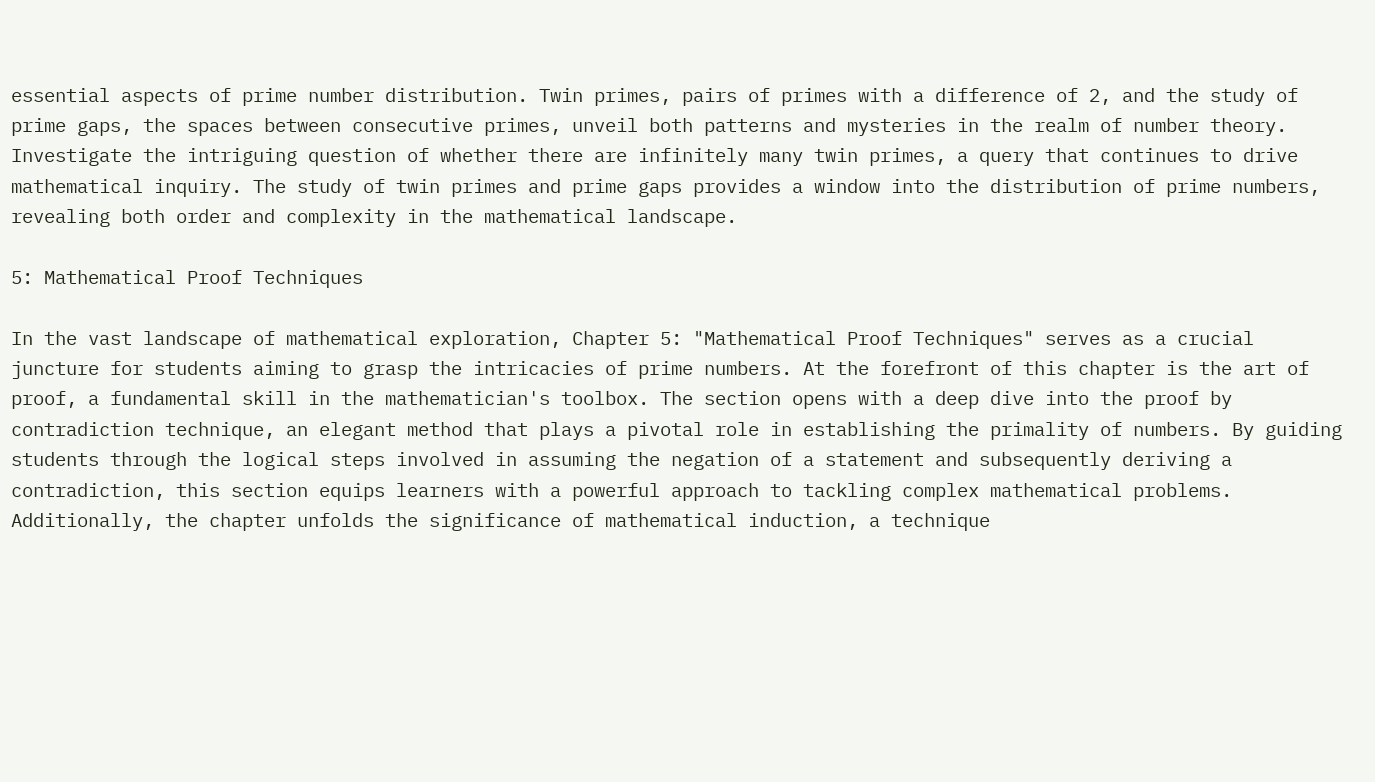essential aspects of prime number distribution. Twin primes, pairs of primes with a difference of 2, and the study of prime gaps, the spaces between consecutive primes, unveil both patterns and mysteries in the realm of number theory. Investigate the intriguing question of whether there are infinitely many twin primes, a query that continues to drive mathematical inquiry. The study of twin primes and prime gaps provides a window into the distribution of prime numbers, revealing both order and complexity in the mathematical landscape.

5: Mathematical Proof Techniques

In the vast landscape of mathematical exploration, Chapter 5: "Mathematical Proof Techniques" serves as a crucial juncture for students aiming to grasp the intricacies of prime numbers. At the forefront of this chapter is the art of proof, a fundamental skill in the mathematician's toolbox. The section opens with a deep dive into the proof by contradiction technique, an elegant method that plays a pivotal role in establishing the primality of numbers. By guiding students through the logical steps involved in assuming the negation of a statement and subsequently deriving a contradiction, this section equips learners with a powerful approach to tackling complex mathematical problems. Additionally, the chapter unfolds the significance of mathematical induction, a technique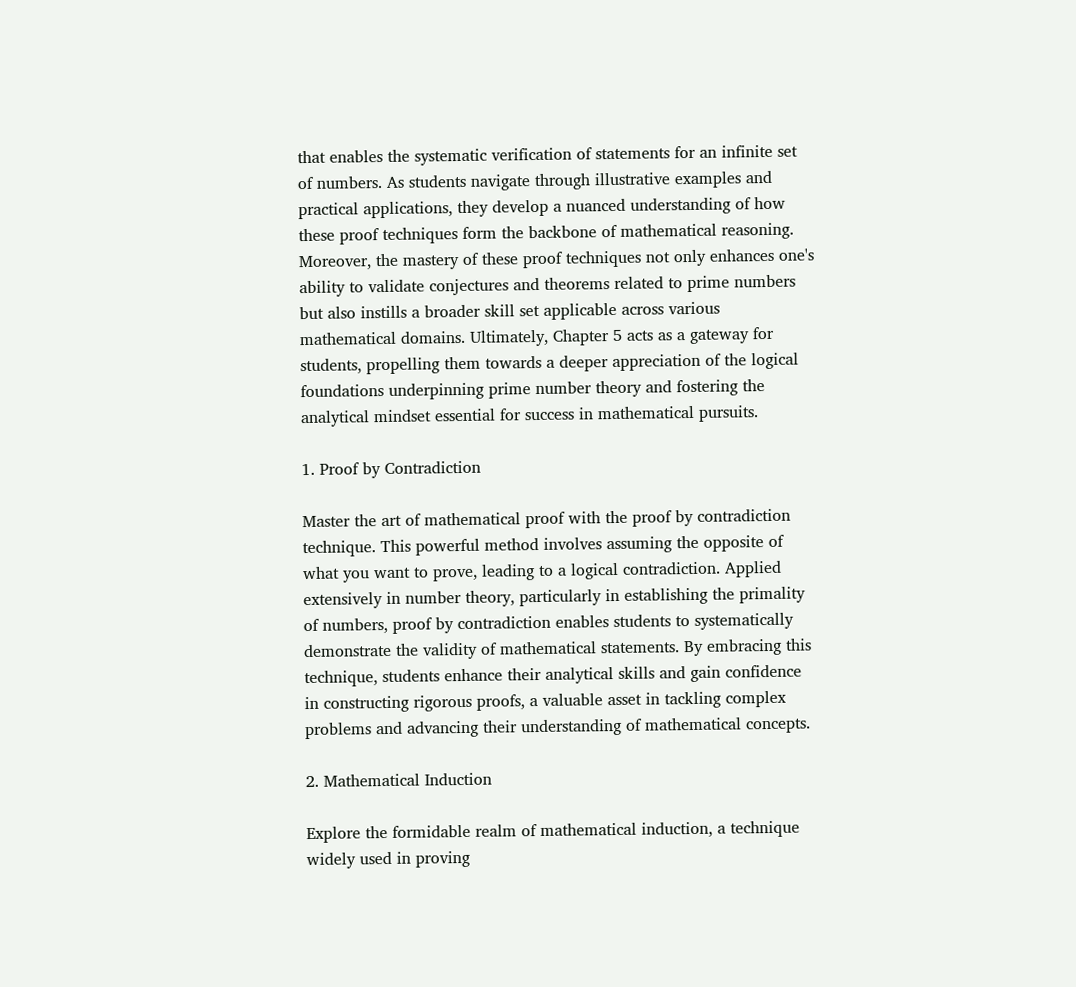that enables the systematic verification of statements for an infinite set of numbers. As students navigate through illustrative examples and practical applications, they develop a nuanced understanding of how these proof techniques form the backbone of mathematical reasoning. Moreover, the mastery of these proof techniques not only enhances one's ability to validate conjectures and theorems related to prime numbers but also instills a broader skill set applicable across various mathematical domains. Ultimately, Chapter 5 acts as a gateway for students, propelling them towards a deeper appreciation of the logical foundations underpinning prime number theory and fostering the analytical mindset essential for success in mathematical pursuits.

1. Proof by Contradiction

Master the art of mathematical proof with the proof by contradiction technique. This powerful method involves assuming the opposite of what you want to prove, leading to a logical contradiction. Applied extensively in number theory, particularly in establishing the primality of numbers, proof by contradiction enables students to systematically demonstrate the validity of mathematical statements. By embracing this technique, students enhance their analytical skills and gain confidence in constructing rigorous proofs, a valuable asset in tackling complex problems and advancing their understanding of mathematical concepts.

2. Mathematical Induction

Explore the formidable realm of mathematical induction, a technique widely used in proving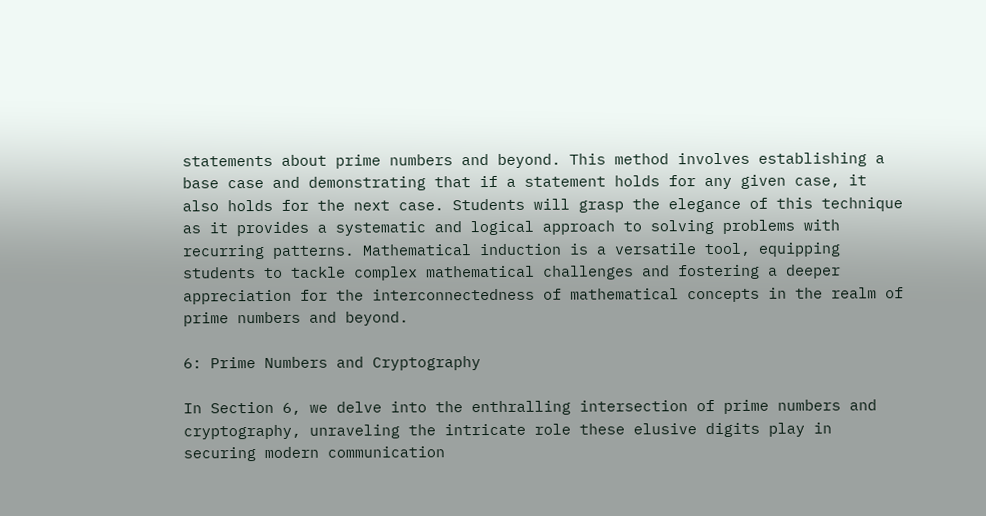statements about prime numbers and beyond. This method involves establishing a base case and demonstrating that if a statement holds for any given case, it also holds for the next case. Students will grasp the elegance of this technique as it provides a systematic and logical approach to solving problems with recurring patterns. Mathematical induction is a versatile tool, equipping students to tackle complex mathematical challenges and fostering a deeper appreciation for the interconnectedness of mathematical concepts in the realm of prime numbers and beyond.

6: Prime Numbers and Cryptography

In Section 6, we delve into the enthralling intersection of prime numbers and cryptography, unraveling the intricate role these elusive digits play in securing modern communication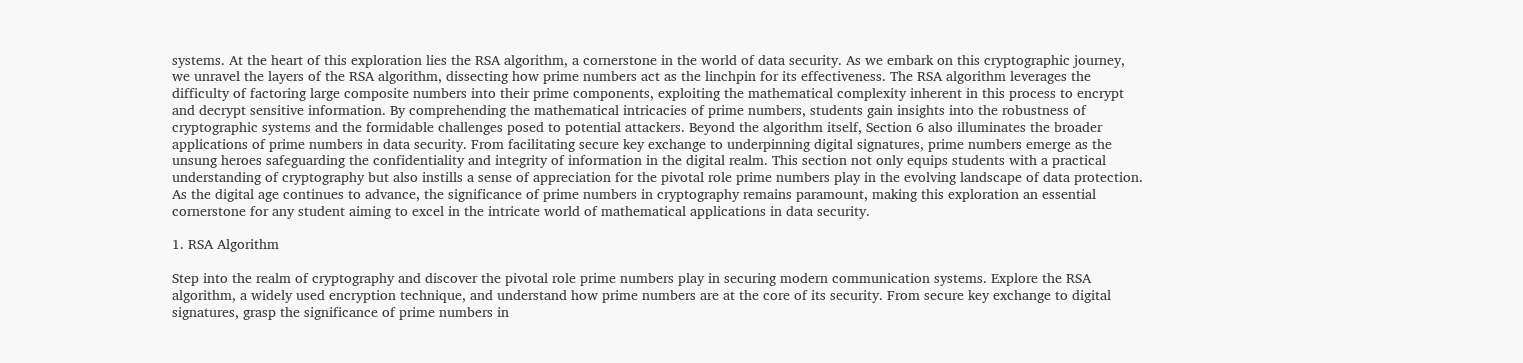systems. At the heart of this exploration lies the RSA algorithm, a cornerstone in the world of data security. As we embark on this cryptographic journey, we unravel the layers of the RSA algorithm, dissecting how prime numbers act as the linchpin for its effectiveness. The RSA algorithm leverages the difficulty of factoring large composite numbers into their prime components, exploiting the mathematical complexity inherent in this process to encrypt and decrypt sensitive information. By comprehending the mathematical intricacies of prime numbers, students gain insights into the robustness of cryptographic systems and the formidable challenges posed to potential attackers. Beyond the algorithm itself, Section 6 also illuminates the broader applications of prime numbers in data security. From facilitating secure key exchange to underpinning digital signatures, prime numbers emerge as the unsung heroes safeguarding the confidentiality and integrity of information in the digital realm. This section not only equips students with a practical understanding of cryptography but also instills a sense of appreciation for the pivotal role prime numbers play in the evolving landscape of data protection. As the digital age continues to advance, the significance of prime numbers in cryptography remains paramount, making this exploration an essential cornerstone for any student aiming to excel in the intricate world of mathematical applications in data security.

1. RSA Algorithm

Step into the realm of cryptography and discover the pivotal role prime numbers play in securing modern communication systems. Explore the RSA algorithm, a widely used encryption technique, and understand how prime numbers are at the core of its security. From secure key exchange to digital signatures, grasp the significance of prime numbers in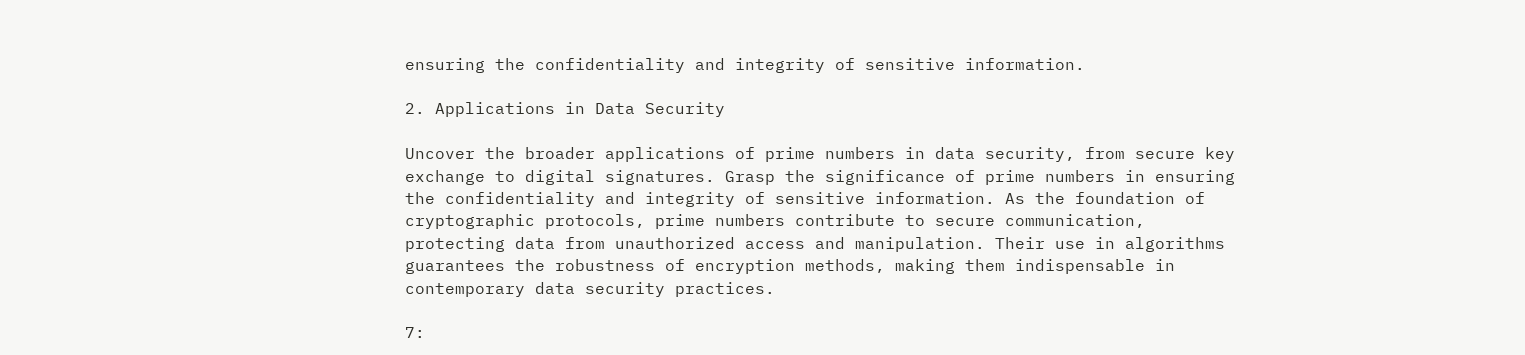ensuring the confidentiality and integrity of sensitive information.

2. Applications in Data Security

Uncover the broader applications of prime numbers in data security, from secure key exchange to digital signatures. Grasp the significance of prime numbers in ensuring the confidentiality and integrity of sensitive information. As the foundation of cryptographic protocols, prime numbers contribute to secure communication, protecting data from unauthorized access and manipulation. Their use in algorithms guarantees the robustness of encryption methods, making them indispensable in contemporary data security practices.

7: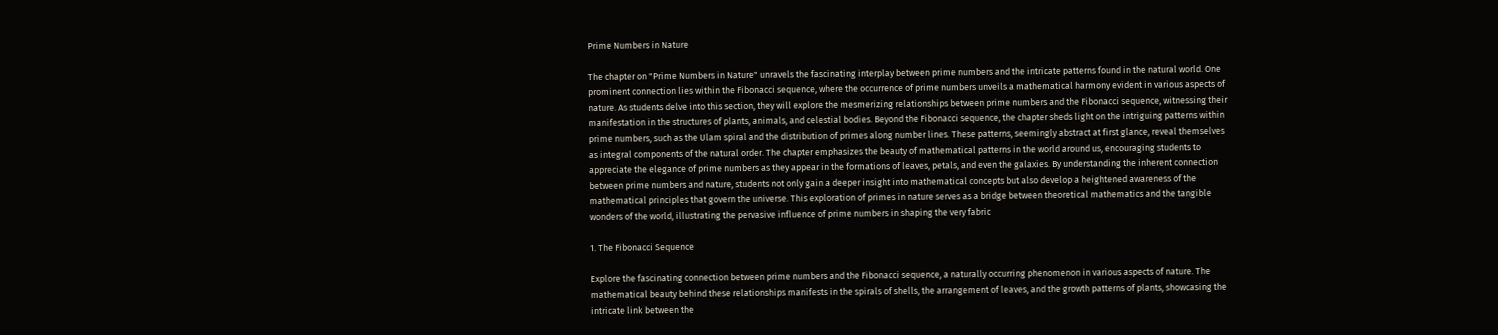Prime Numbers in Nature

The chapter on "Prime Numbers in Nature" unravels the fascinating interplay between prime numbers and the intricate patterns found in the natural world. One prominent connection lies within the Fibonacci sequence, where the occurrence of prime numbers unveils a mathematical harmony evident in various aspects of nature. As students delve into this section, they will explore the mesmerizing relationships between prime numbers and the Fibonacci sequence, witnessing their manifestation in the structures of plants, animals, and celestial bodies. Beyond the Fibonacci sequence, the chapter sheds light on the intriguing patterns within prime numbers, such as the Ulam spiral and the distribution of primes along number lines. These patterns, seemingly abstract at first glance, reveal themselves as integral components of the natural order. The chapter emphasizes the beauty of mathematical patterns in the world around us, encouraging students to appreciate the elegance of prime numbers as they appear in the formations of leaves, petals, and even the galaxies. By understanding the inherent connection between prime numbers and nature, students not only gain a deeper insight into mathematical concepts but also develop a heightened awareness of the mathematical principles that govern the universe. This exploration of primes in nature serves as a bridge between theoretical mathematics and the tangible wonders of the world, illustrating the pervasive influence of prime numbers in shaping the very fabric

1. The Fibonacci Sequence

Explore the fascinating connection between prime numbers and the Fibonacci sequence, a naturally occurring phenomenon in various aspects of nature. The mathematical beauty behind these relationships manifests in the spirals of shells, the arrangement of leaves, and the growth patterns of plants, showcasing the intricate link between the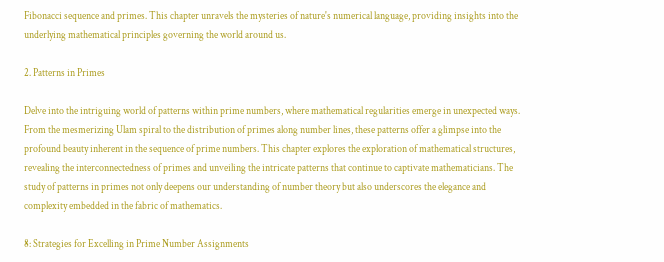Fibonacci sequence and primes. This chapter unravels the mysteries of nature's numerical language, providing insights into the underlying mathematical principles governing the world around us.

2. Patterns in Primes

Delve into the intriguing world of patterns within prime numbers, where mathematical regularities emerge in unexpected ways. From the mesmerizing Ulam spiral to the distribution of primes along number lines, these patterns offer a glimpse into the profound beauty inherent in the sequence of prime numbers. This chapter explores the exploration of mathematical structures, revealing the interconnectedness of primes and unveiling the intricate patterns that continue to captivate mathematicians. The study of patterns in primes not only deepens our understanding of number theory but also underscores the elegance and complexity embedded in the fabric of mathematics.

8: Strategies for Excelling in Prime Number Assignments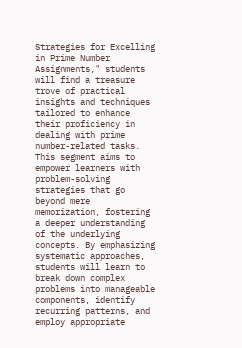Strategies for Excelling in Prime Number Assignments," students will find a treasure trove of practical insights and techniques tailored to enhance their proficiency in dealing with prime number-related tasks. This segment aims to empower learners with problem-solving strategies that go beyond mere memorization, fostering a deeper understanding of the underlying concepts. By emphasizing systematic approaches, students will learn to break down complex problems into manageable components, identify recurring patterns, and employ appropriate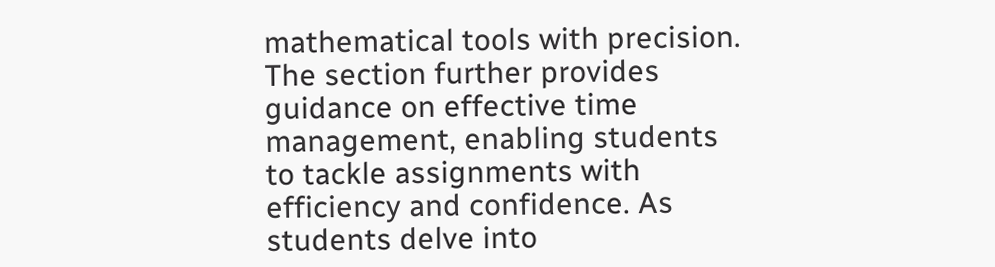mathematical tools with precision. The section further provides guidance on effective time management, enabling students to tackle assignments with efficiency and confidence. As students delve into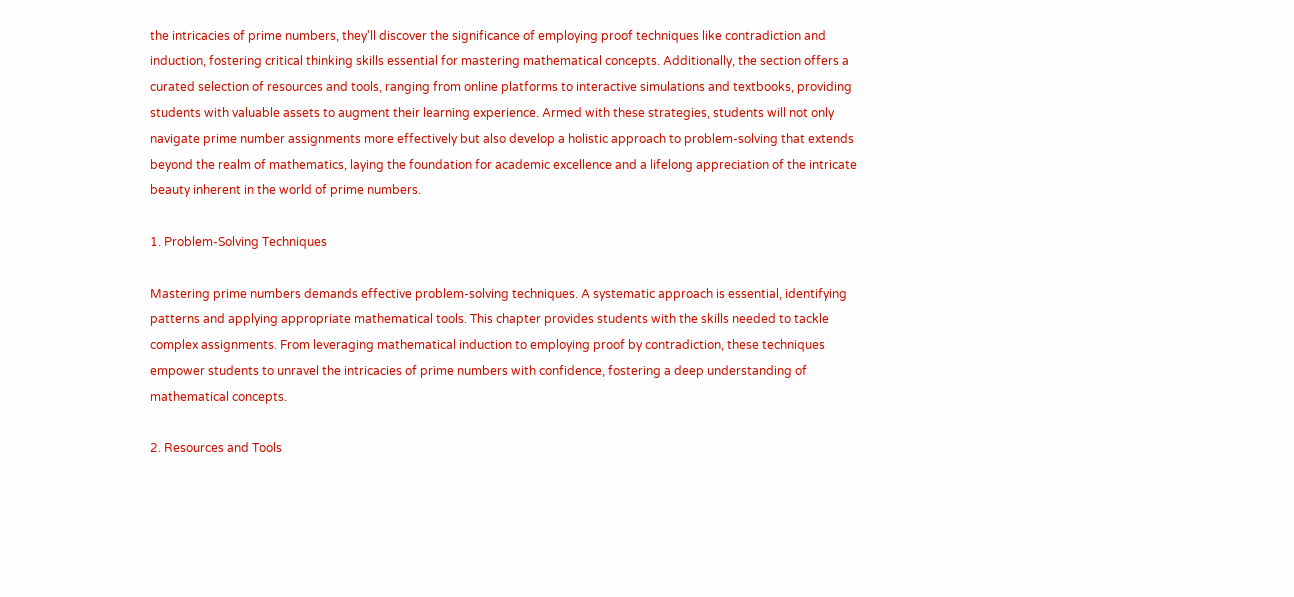the intricacies of prime numbers, they'll discover the significance of employing proof techniques like contradiction and induction, fostering critical thinking skills essential for mastering mathematical concepts. Additionally, the section offers a curated selection of resources and tools, ranging from online platforms to interactive simulations and textbooks, providing students with valuable assets to augment their learning experience. Armed with these strategies, students will not only navigate prime number assignments more effectively but also develop a holistic approach to problem-solving that extends beyond the realm of mathematics, laying the foundation for academic excellence and a lifelong appreciation of the intricate beauty inherent in the world of prime numbers.

1. Problem-Solving Techniques

Mastering prime numbers demands effective problem-solving techniques. A systematic approach is essential, identifying patterns and applying appropriate mathematical tools. This chapter provides students with the skills needed to tackle complex assignments. From leveraging mathematical induction to employing proof by contradiction, these techniques empower students to unravel the intricacies of prime numbers with confidence, fostering a deep understanding of mathematical concepts.

2. Resources and Tools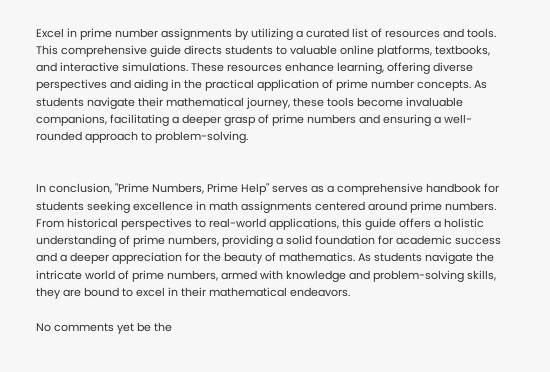Excel in prime number assignments by utilizing a curated list of resources and tools. This comprehensive guide directs students to valuable online platforms, textbooks, and interactive simulations. These resources enhance learning, offering diverse perspectives and aiding in the practical application of prime number concepts. As students navigate their mathematical journey, these tools become invaluable companions, facilitating a deeper grasp of prime numbers and ensuring a well-rounded approach to problem-solving.


In conclusion, "Prime Numbers, Prime Help" serves as a comprehensive handbook for students seeking excellence in math assignments centered around prime numbers. From historical perspectives to real-world applications, this guide offers a holistic understanding of prime numbers, providing a solid foundation for academic success and a deeper appreciation for the beauty of mathematics. As students navigate the intricate world of prime numbers, armed with knowledge and problem-solving skills, they are bound to excel in their mathematical endeavors.

No comments yet be the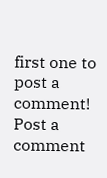first one to post a comment!
Post a comment